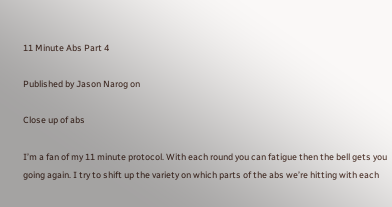11 Minute Abs Part 4

Published by Jason Narog on

Close up of abs

I’m a fan of my 11 minute protocol. With each round you can fatigue then the bell gets you going again. I try to shift up the variety on which parts of the abs we’re hitting with each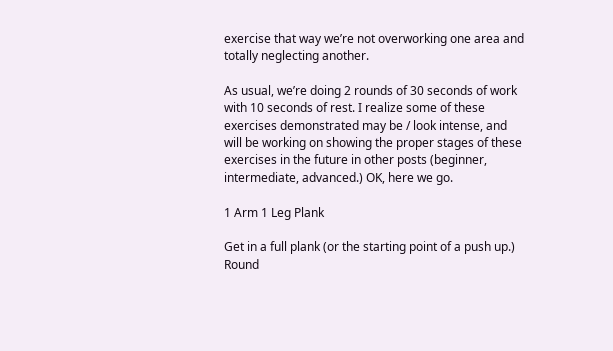exercise that way we’re not overworking one area and totally neglecting another.

As usual, we’re doing 2 rounds of 30 seconds of work with 10 seconds of rest. I realize some of these exercises demonstrated may be / look intense, and will be working on showing the proper stages of these exercises in the future in other posts (beginner, intermediate, advanced.) OK, here we go.

1 Arm 1 Leg Plank

Get in a full plank (or the starting point of a push up.) Round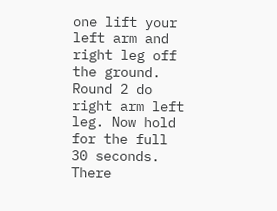one lift your left arm and right leg off the ground. Round 2 do right arm left leg. Now hold for the full 30 seconds. There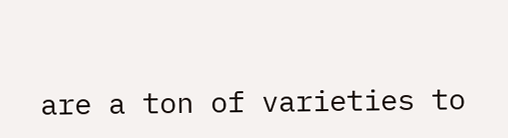are a ton of varieties to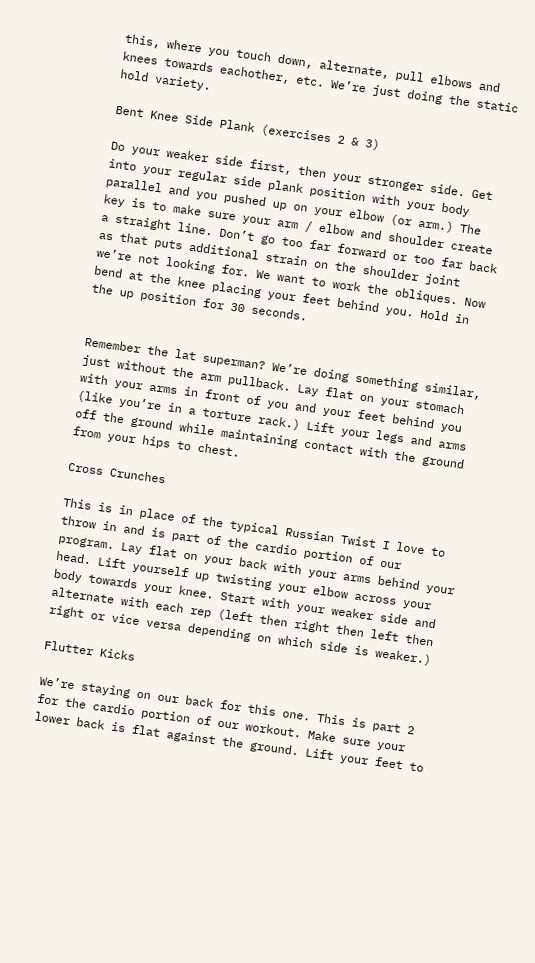this, where you touch down, alternate, pull elbows and knees towards eachother, etc. We’re just doing the static hold variety.

Bent Knee Side Plank (exercises 2 & 3)

Do your weaker side first, then your stronger side. Get into your regular side plank position with your body parallel and you pushed up on your elbow (or arm.) The key is to make sure your arm / elbow and shoulder create a straight line. Don’t go too far forward or too far back as that puts additional strain on the shoulder joint we’re not looking for. We want to work the obliques. Now bend at the knee placing your feet behind you. Hold in the up position for 30 seconds.


Remember the lat superman? We’re doing something similar, just without the arm pullback. Lay flat on your stomach with your arms in front of you and your feet behind you (like you’re in a torture rack.) Lift your legs and arms off the ground while maintaining contact with the ground from your hips to chest.

Cross Crunches

This is in place of the typical Russian Twist I love to throw in and is part of the cardio portion of our program. Lay flat on your back with your arms behind your head. Lift yourself up twisting your elbow across your body towards your knee. Start with your weaker side and alternate with each rep (left then right then left then right or vice versa depending on which side is weaker.)

Flutter Kicks

We’re staying on our back for this one. This is part 2 for the cardio portion of our workout. Make sure your lower back is flat against the ground. Lift your feet to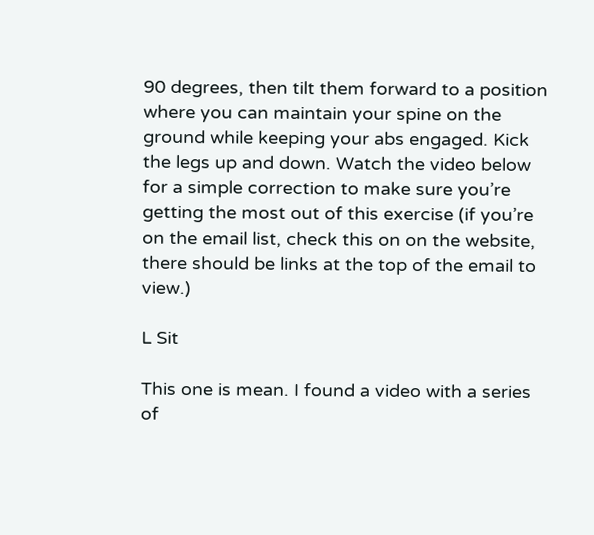90 degrees, then tilt them forward to a position where you can maintain your spine on the ground while keeping your abs engaged. Kick the legs up and down. Watch the video below for a simple correction to make sure you’re getting the most out of this exercise (if you’re on the email list, check this on on the website, there should be links at the top of the email to view.)

L Sit

This one is mean. I found a video with a series of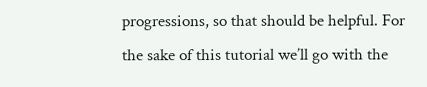progressions, so that should be helpful. For the sake of this tutorial we’ll go with the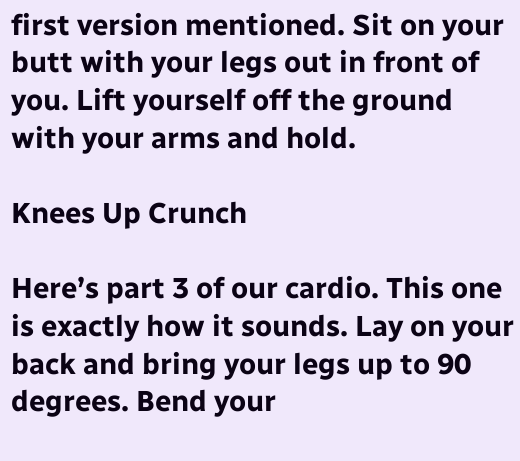first version mentioned. Sit on your butt with your legs out in front of you. Lift yourself off the ground with your arms and hold.

Knees Up Crunch

Here’s part 3 of our cardio. This one is exactly how it sounds. Lay on your back and bring your legs up to 90 degrees. Bend your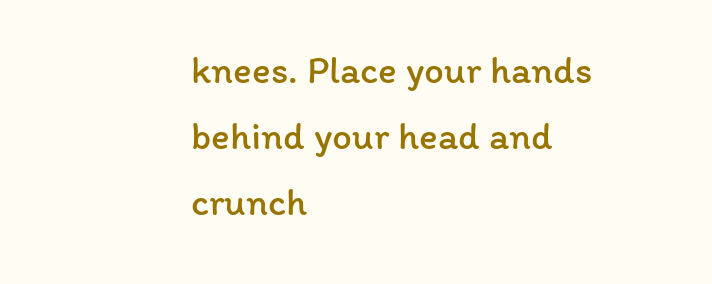knees. Place your hands behind your head and crunch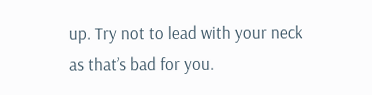up. Try not to lead with your neck as that’s bad for you.